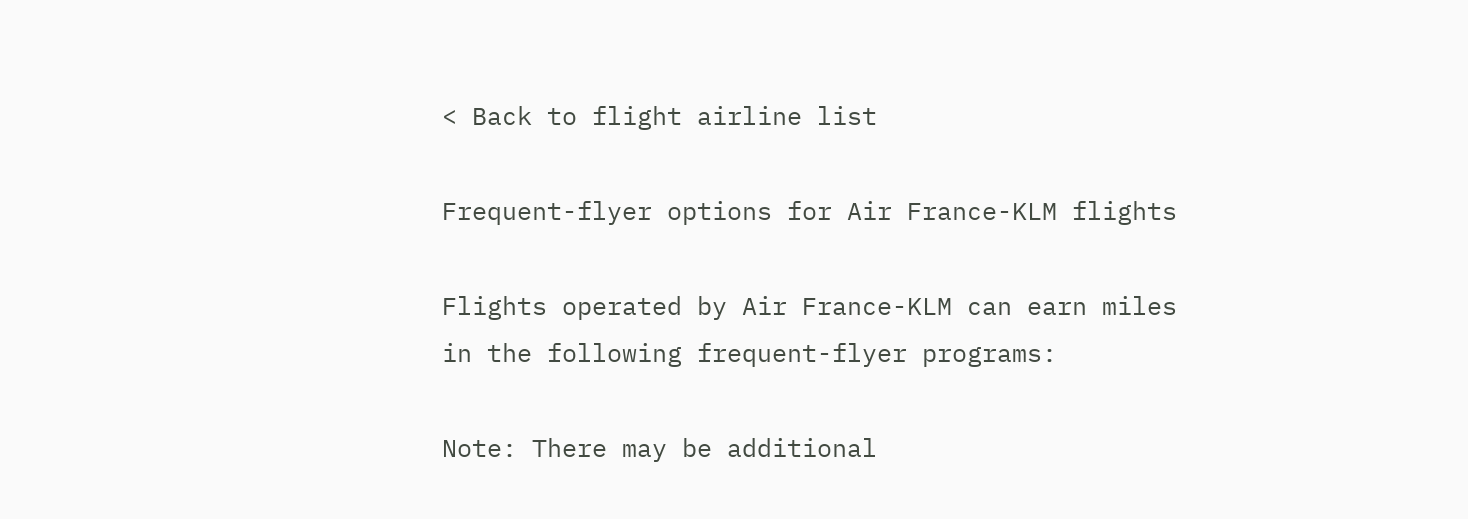< Back to flight airline list

Frequent-flyer options for Air France-KLM flights

Flights operated by Air France-KLM can earn miles in the following frequent-flyer programs:

Note: There may be additional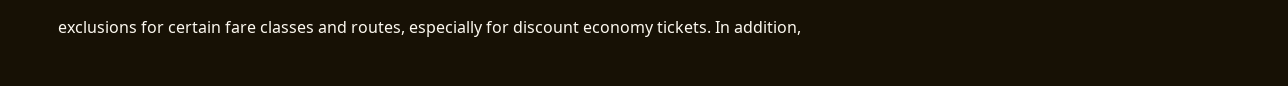exclusions for certain fare classes and routes, especially for discount economy tickets. In addition,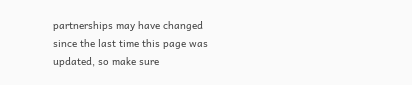partnerships may have changed since the last time this page was updated, so make sure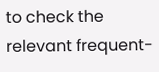to check the relevant frequent-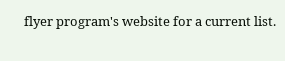flyer program's website for a current list.